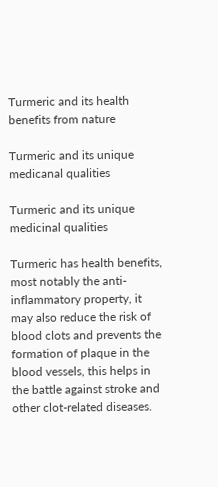Turmeric and its health benefits from nature

Turmeric and its unique medicanal qualities

Turmeric and its unique medicinal qualities

Turmeric has health benefits, most notably the anti-inflammatory property, it may also reduce the risk of blood clots and prevents the formation of plaque in the blood vessels, this helps in the battle against stroke and other clot-related diseases.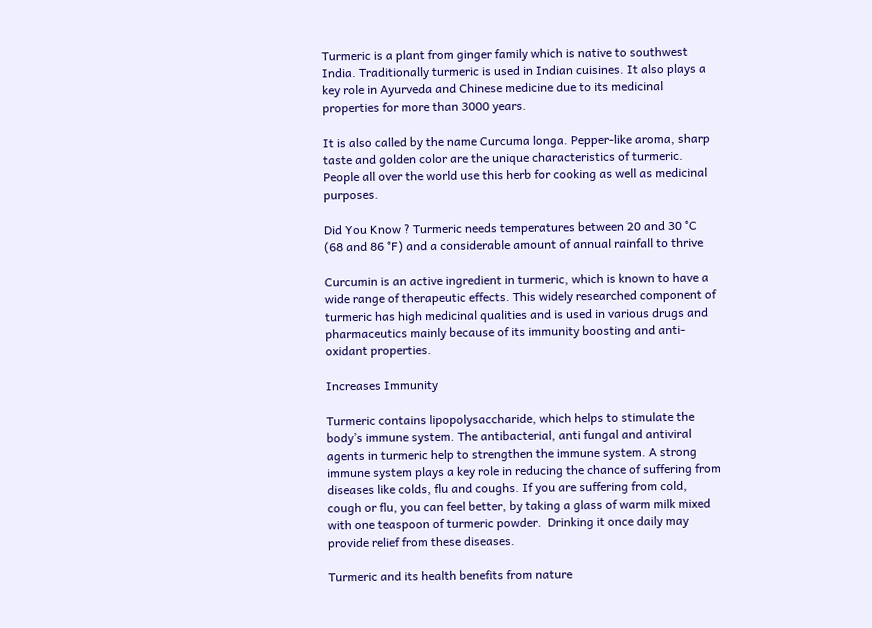Turmeric is a plant from ginger family which is native to southwest India. Traditionally turmeric is used in Indian cuisines. It also plays a key role in Ayurveda and Chinese medicine due to its medicinal properties for more than 3000 years.

It is also called by the name Curcuma longa. Pepper-like aroma, sharp taste and golden color are the unique characteristics of turmeric. People all over the world use this herb for cooking as well as medicinal purposes.

Did You Know ? Turmeric needs temperatures between 20 and 30 °C (68 and 86 °F) and a considerable amount of annual rainfall to thrive

Curcumin is an active ingredient in turmeric, which is known to have a wide range of therapeutic effects. This widely researched component of turmeric has high medicinal qualities and is used in various drugs and pharmaceutics mainly because of its immunity boosting and anti-oxidant properties.

Increases Immunity

Turmeric contains lipopolysaccharide, which helps to stimulate the body’s immune system. The antibacterial, anti fungal and antiviral agents in turmeric help to strengthen the immune system. A strong immune system plays a key role in reducing the chance of suffering from diseases like colds, flu and coughs. If you are suffering from cold, cough or flu, you can feel better, by taking a glass of warm milk mixed with one teaspoon of turmeric powder.  Drinking it once daily may provide relief from these diseases.

Turmeric and its health benefits from nature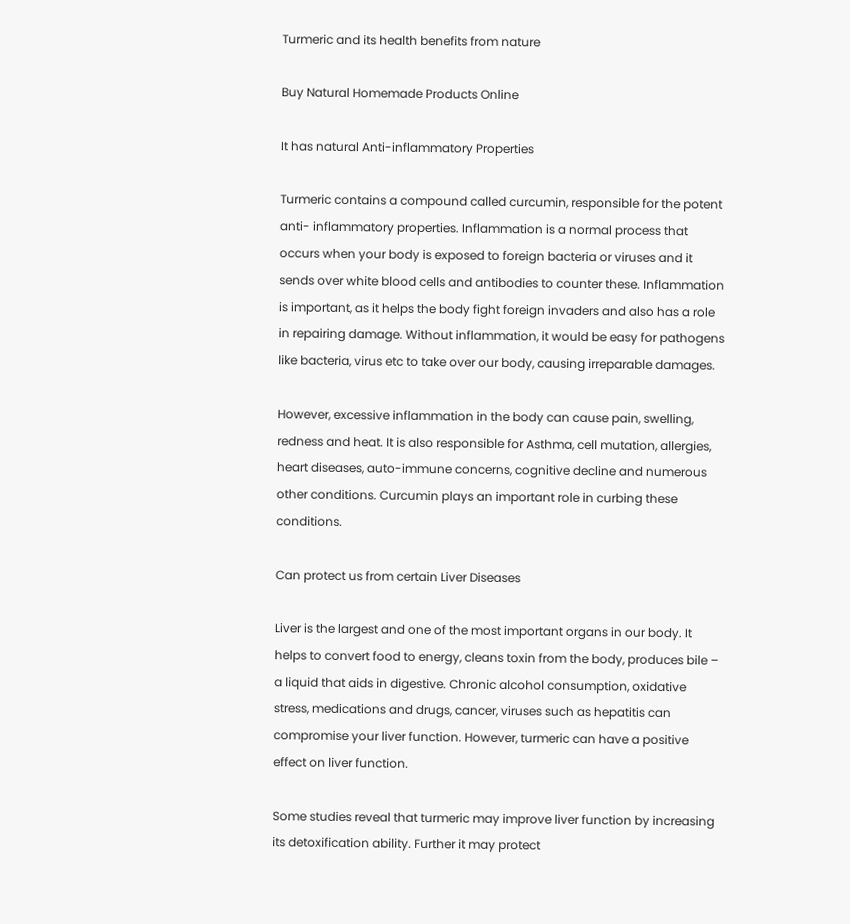Turmeric and its health benefits from nature

Buy Natural Homemade Products Online

It has natural Anti-inflammatory Properties

Turmeric contains a compound called curcumin, responsible for the potent anti- inflammatory properties. Inflammation is a normal process that occurs when your body is exposed to foreign bacteria or viruses and it sends over white blood cells and antibodies to counter these. Inflammation is important, as it helps the body fight foreign invaders and also has a role in repairing damage. Without inflammation, it would be easy for pathogens like bacteria, virus etc to take over our body, causing irreparable damages.

However, excessive inflammation in the body can cause pain, swelling, redness and heat. It is also responsible for Asthma, cell mutation, allergies, heart diseases, auto-immune concerns, cognitive decline and numerous other conditions. Curcumin plays an important role in curbing these conditions.

Can protect us from certain Liver Diseases

Liver is the largest and one of the most important organs in our body. It helps to convert food to energy, cleans toxin from the body, produces bile – a liquid that aids in digestive. Chronic alcohol consumption, oxidative stress, medications and drugs, cancer, viruses such as hepatitis can compromise your liver function. However, turmeric can have a positive effect on liver function.

Some studies reveal that turmeric may improve liver function by increasing its detoxification ability. Further it may protect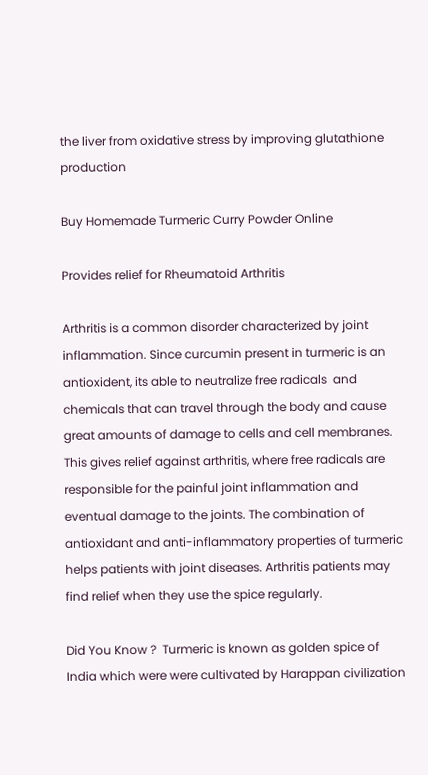the liver from oxidative stress by improving glutathione production

Buy Homemade Turmeric Curry Powder Online

Provides relief for Rheumatoid Arthritis

Arthritis is a common disorder characterized by joint inflammation. Since curcumin present in turmeric is an antioxident, its able to neutralize free radicals  and chemicals that can travel through the body and cause great amounts of damage to cells and cell membranes. This gives relief against arthritis, where free radicals are responsible for the painful joint inflammation and eventual damage to the joints. The combination of antioxidant and anti-inflammatory properties of turmeric helps patients with joint diseases. Arthritis patients may find relief when they use the spice regularly.

Did You Know ?  Turmeric is known as golden spice of India which were were cultivated by Harappan civilization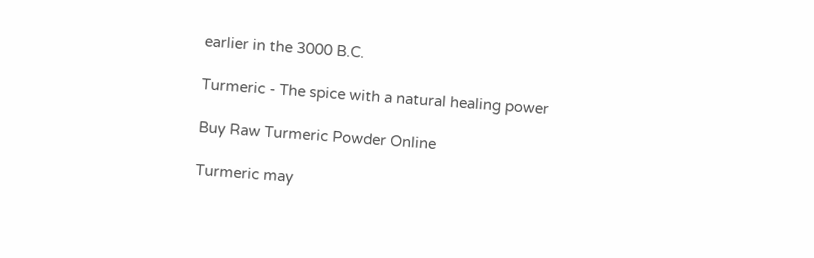earlier in the 3000 B.C.

Turmeric - The spice with a natural healing power

Buy Raw Turmeric Powder Online

Turmeric may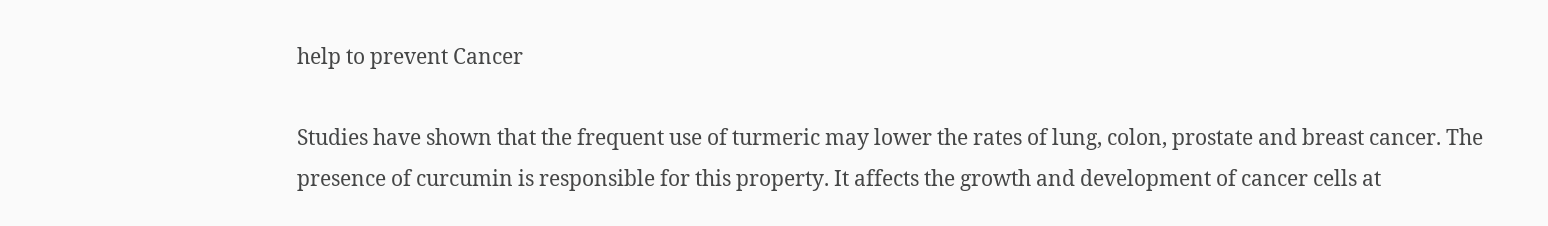help to prevent Cancer

Studies have shown that the frequent use of turmeric may lower the rates of lung, colon, prostate and breast cancer. The presence of curcumin is responsible for this property. It affects the growth and development of cancer cells at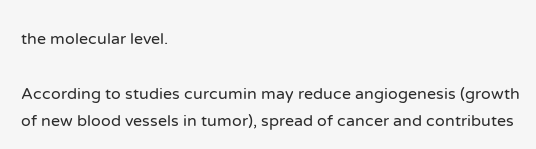the molecular level.

According to studies curcumin may reduce angiogenesis (growth of new blood vessels in tumor), spread of cancer and contributes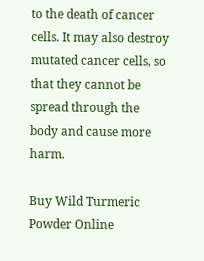to the death of cancer cells. It may also destroy mutated cancer cells, so that they cannot be spread through the body and cause more harm.

Buy Wild Turmeric Powder Online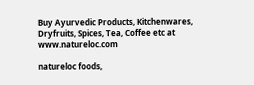Buy Ayurvedic Products, Kitchenwares, Dryfruits, Spices, Tea, Coffee etc at www.natureloc.com

natureloc foods,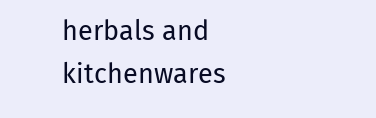herbals and kitchenwares